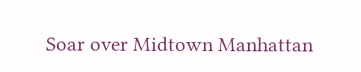Soar over Midtown Manhattan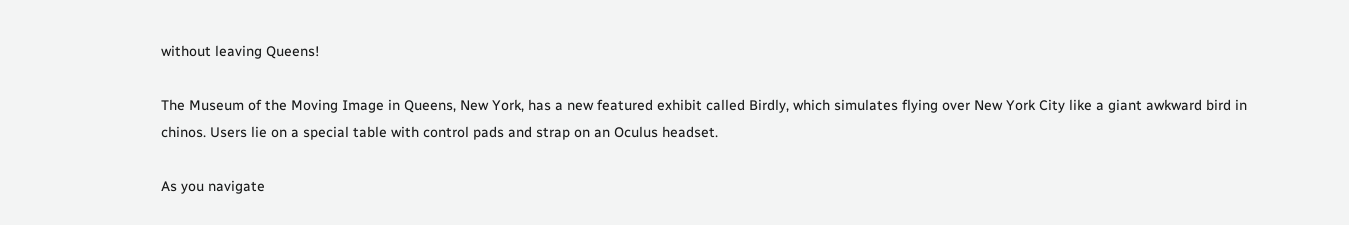without leaving Queens!

The Museum of the Moving Image in Queens, New York, has a new featured exhibit called Birdly, which simulates flying over New York City like a giant awkward bird in chinos. Users lie on a special table with control pads and strap on an Oculus headset.

As you navigate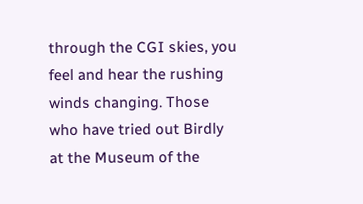through the CGI skies, you feel and hear the rushing winds changing. Those who have tried out Birdly at the Museum of the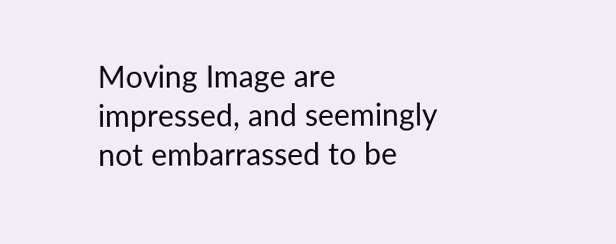Moving Image are impressed, and seemingly not embarrassed to be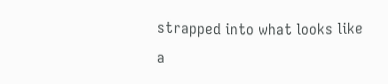strapped into what looks like a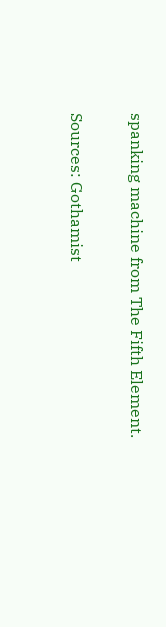spanking machine from The Fifth Element.

Sources: Gothamist